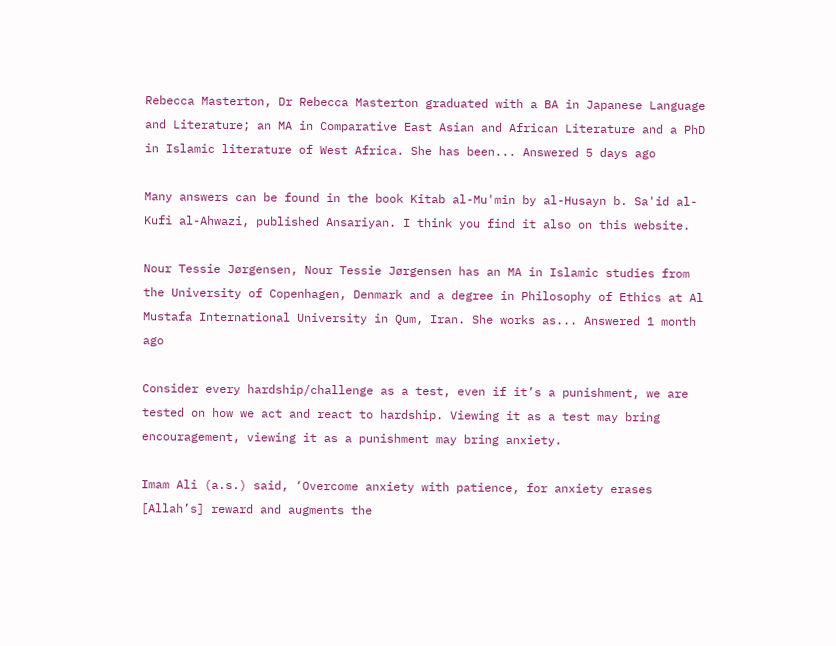Rebecca Masterton, Dr Rebecca Masterton graduated with a BA in Japanese Language and Literature; an MA in Comparative East Asian and African Literature and a PhD in Islamic literature of West Africa. She has been... Answered 5 days ago

Many answers can be found in the book Kitab al-Mu'min by al-Husayn b. Sa'id al-Kufi al-Ahwazi, published Ansariyan. I think you find it also on this website.

Nour Tessie Jørgensen, Nour Tessie Jørgensen has an MA in Islamic studies from the University of Copenhagen, Denmark and a degree in Philosophy of Ethics at Al Mustafa International University in Qum, Iran. She works as... Answered 1 month ago

Consider every hardship/challenge as a test, even if it’s a punishment, we are tested on how we act and react to hardship. Viewing it as a test may bring encouragement, viewing it as a punishment may bring anxiety.

Imam Ali (a.s.) said, ‘Overcome anxiety with patience, for anxiety erases [Allah’s] reward and augments the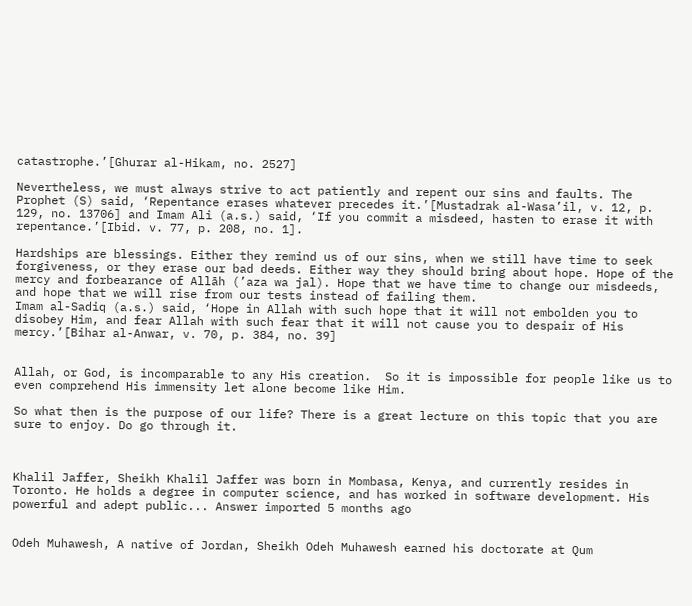catastrophe.’[Ghurar al-Hikam, no. 2527]

Nevertheless, we must always strive to act patiently and repent our sins and faults. The Prophet (S) said, ‘Repentance erases whatever precedes it.’[Mustadrak al-Wasa’il, v. 12, p. 129, no. 13706] and Imam Ali (a.s.) said, ‘If you commit a misdeed, hasten to erase it with repentance.’[Ibid. v. 77, p. 208, no. 1].

Hardships are blessings. Either they remind us of our sins, when we still have time to seek forgiveness, or they erase our bad deeds. Either way they should bring about hope. Hope of the mercy and forbearance of Allāh (’aza wa jal). Hope that we have time to change our misdeeds, and hope that we will rise from our tests instead of failing them.
Imam al-Sadiq (a.s.) said, ‘Hope in Allah with such hope that it will not embolden you to disobey Him, and fear Allah with such fear that it will not cause you to despair of His mercy.’[Bihar al-Anwar, v. 70, p. 384, no. 39]


Allah, or God, is incomparable to any His creation.  So it is impossible for people like us to even comprehend His immensity let alone become like Him.

So what then is the purpose of our life? There is a great lecture on this topic that you are sure to enjoy. Do go through it.



Khalil Jaffer, Sheikh Khalil Jaffer was born in Mombasa, Kenya, and currently resides in Toronto. He holds a degree in computer science, and has worked in software development. His powerful and adept public... Answer imported 5 months ago


Odeh Muhawesh, A native of Jordan, Sheikh Odeh Muhawesh earned his doctorate at Qum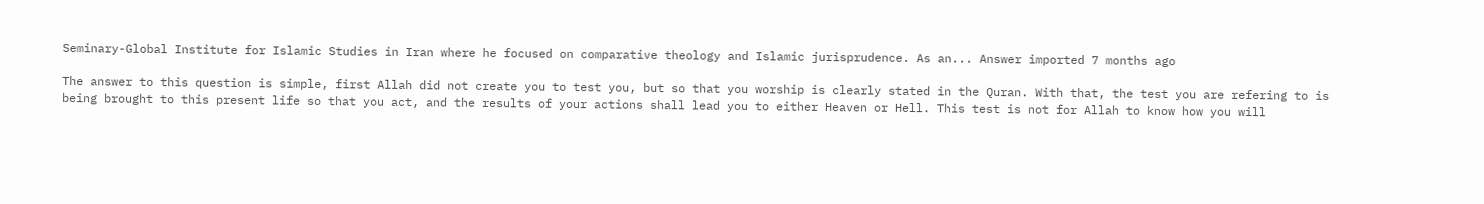Seminary-Global Institute for Islamic Studies in Iran where he focused on comparative theology and Islamic jurisprudence. As an... Answer imported 7 months ago

The answer to this question is simple, first Allah did not create you to test you, but so that you worship is clearly stated in the Quran. With that, the test you are refering to is being brought to this present life so that you act, and the results of your actions shall lead you to either Heaven or Hell. This test is not for Allah to know how you will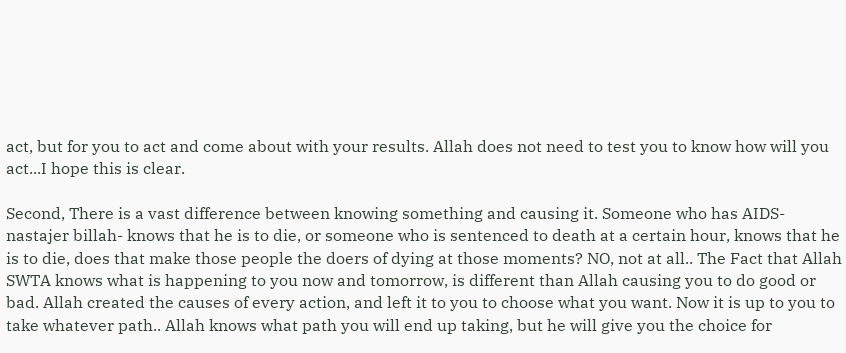act, but for you to act and come about with your results. Allah does not need to test you to know how will you act...I hope this is clear.

Second, There is a vast difference between knowing something and causing it. Someone who has AIDS-nastajer billah- knows that he is to die, or someone who is sentenced to death at a certain hour, knows that he is to die, does that make those people the doers of dying at those moments? NO, not at all.. The Fact that Allah SWTA knows what is happening to you now and tomorrow, is different than Allah causing you to do good or bad. Allah created the causes of every action, and left it to you to choose what you want. Now it is up to you to take whatever path.. Allah knows what path you will end up taking, but he will give you the choice for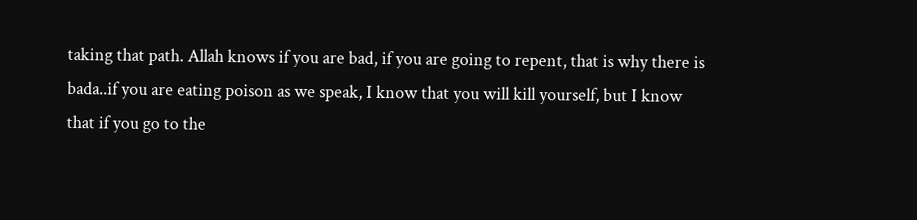taking that path. Allah knows if you are bad, if you are going to repent, that is why there is bada..if you are eating poison as we speak, I know that you will kill yourself, but I know that if you go to the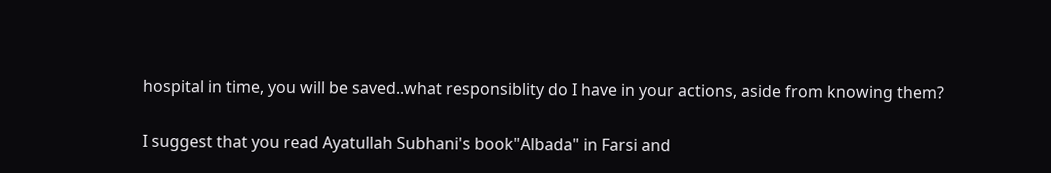hospital in time, you will be saved..what responsiblity do I have in your actions, aside from knowing them?

I suggest that you read Ayatullah Subhani's book"Albada" in Farsi and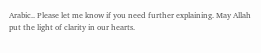Arabic.. Please let me know if you need further explaining. May Allah put the light of clarity in our hearts.